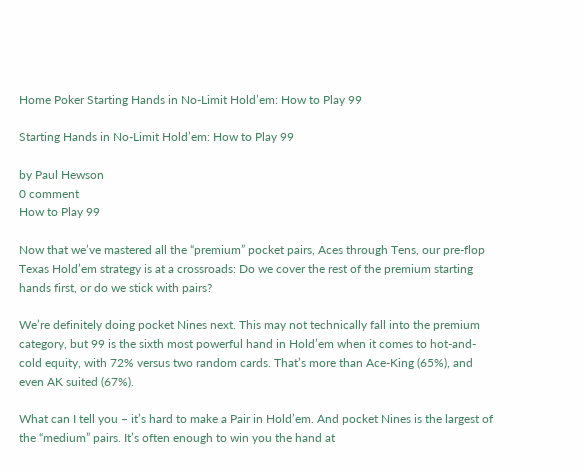Home Poker Starting Hands in No-Limit Hold’em: How to Play 99

Starting Hands in No-Limit Hold’em: How to Play 99

by Paul Hewson
0 comment
How to Play 99

Now that we’ve mastered all the “premium” pocket pairs, Aces through Tens, our pre-flop Texas Hold’em strategy is at a crossroads: Do we cover the rest of the premium starting hands first, or do we stick with pairs?

We’re definitely doing pocket Nines next. This may not technically fall into the premium category, but 99 is the sixth most powerful hand in Hold’em when it comes to hot-and-cold equity, with 72% versus two random cards. That’s more than Ace-King (65%), and even AK suited (67%).

What can I tell you – it’s hard to make a Pair in Hold’em. And pocket Nines is the largest of the “medium” pairs. It’s often enough to win you the hand at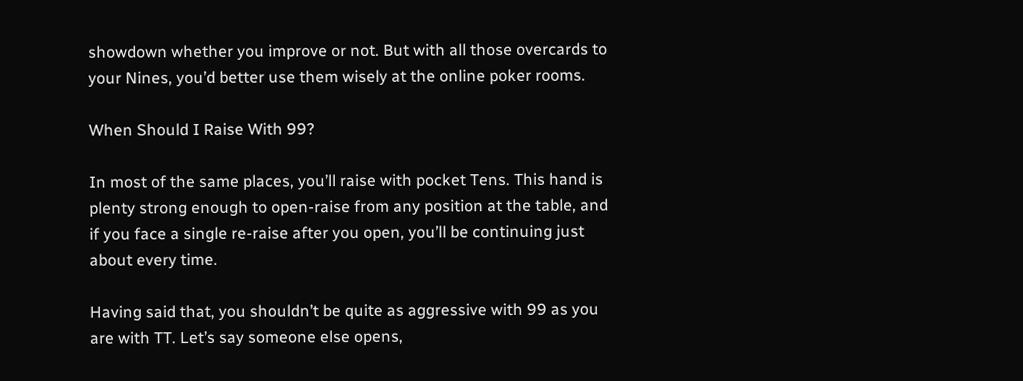showdown whether you improve or not. But with all those overcards to your Nines, you’d better use them wisely at the online poker rooms.

When Should I Raise With 99?

In most of the same places, you’ll raise with pocket Tens. This hand is plenty strong enough to open-raise from any position at the table, and if you face a single re-raise after you open, you’ll be continuing just about every time.

Having said that, you shouldn’t be quite as aggressive with 99 as you are with TT. Let’s say someone else opens,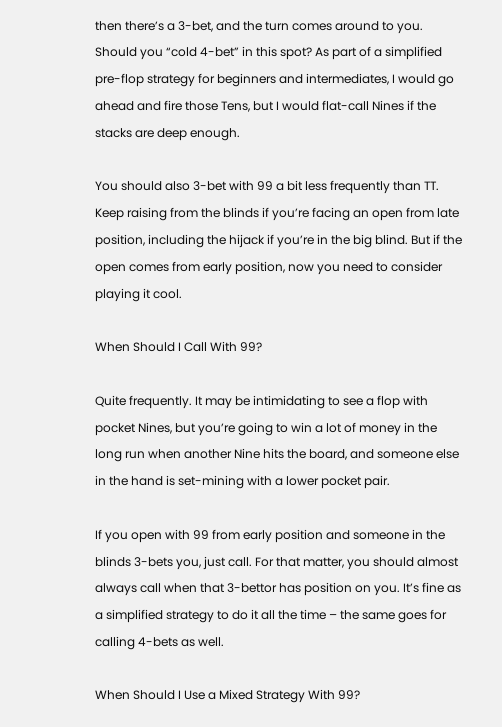then there’s a 3-bet, and the turn comes around to you. Should you “cold 4-bet” in this spot? As part of a simplified pre-flop strategy for beginners and intermediates, I would go ahead and fire those Tens, but I would flat-call Nines if the stacks are deep enough.

You should also 3-bet with 99 a bit less frequently than TT. Keep raising from the blinds if you’re facing an open from late position, including the hijack if you’re in the big blind. But if the open comes from early position, now you need to consider playing it cool.

When Should I Call With 99?

Quite frequently. It may be intimidating to see a flop with pocket Nines, but you’re going to win a lot of money in the long run when another Nine hits the board, and someone else in the hand is set-mining with a lower pocket pair.

If you open with 99 from early position and someone in the blinds 3-bets you, just call. For that matter, you should almost always call when that 3-bettor has position on you. It’s fine as a simplified strategy to do it all the time – the same goes for calling 4-bets as well.

When Should I Use a Mixed Strategy With 99?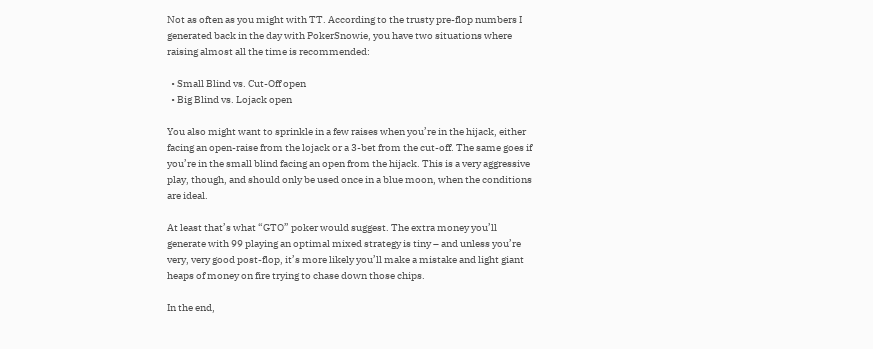Not as often as you might with TT. According to the trusty pre-flop numbers I generated back in the day with PokerSnowie, you have two situations where raising almost all the time is recommended:

  • Small Blind vs. Cut-Off open
  • Big Blind vs. Lojack open

You also might want to sprinkle in a few raises when you’re in the hijack, either facing an open-raise from the lojack or a 3-bet from the cut-off. The same goes if you’re in the small blind facing an open from the hijack. This is a very aggressive play, though, and should only be used once in a blue moon, when the conditions are ideal.

At least that’s what “GTO” poker would suggest. The extra money you’ll generate with 99 playing an optimal mixed strategy is tiny – and unless you’re very, very good post-flop, it’s more likely you’ll make a mistake and light giant heaps of money on fire trying to chase down those chips.

In the end,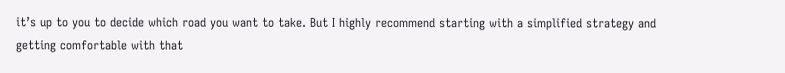it’s up to you to decide which road you want to take. But I highly recommend starting with a simplified strategy and getting comfortable with that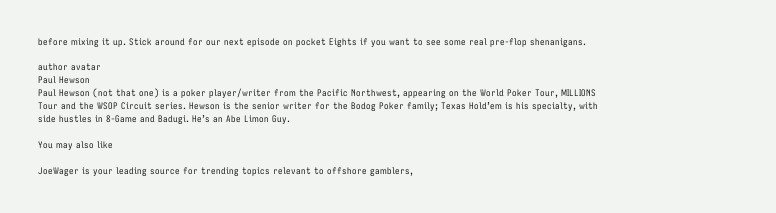before mixing it up. Stick around for our next episode on pocket Eights if you want to see some real pre-flop shenanigans.

author avatar
Paul Hewson
Paul Hewson (not that one) is a poker player/writer from the Pacific Northwest, appearing on the World Poker Tour, MILLIONS Tour and the WSOP Circuit series. Hewson is the senior writer for the Bodog Poker family; Texas Hold’em is his specialty, with side hustles in 8-Game and Badugi. He’s an Abe Limon Guy.

You may also like

JoeWager is your leading source for trending topics relevant to offshore gamblers,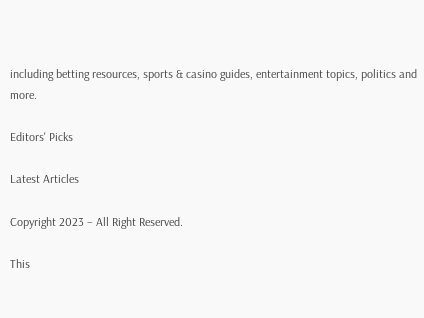including betting resources, sports & casino guides, entertainment topics, politics and more.

Editors' Picks

Latest Articles

Copyright 2023 – All Right Reserved.

This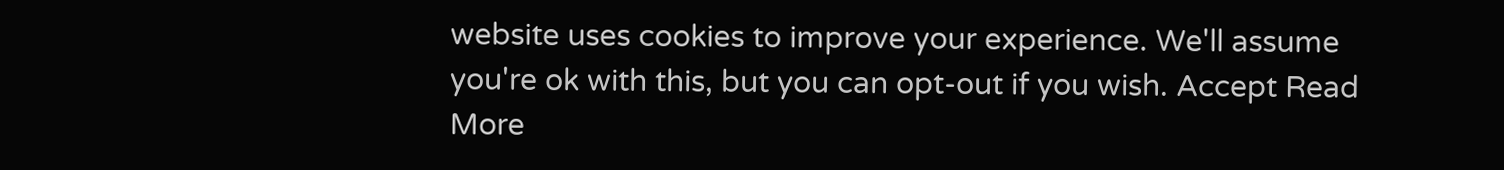website uses cookies to improve your experience. We'll assume you're ok with this, but you can opt-out if you wish. Accept Read More